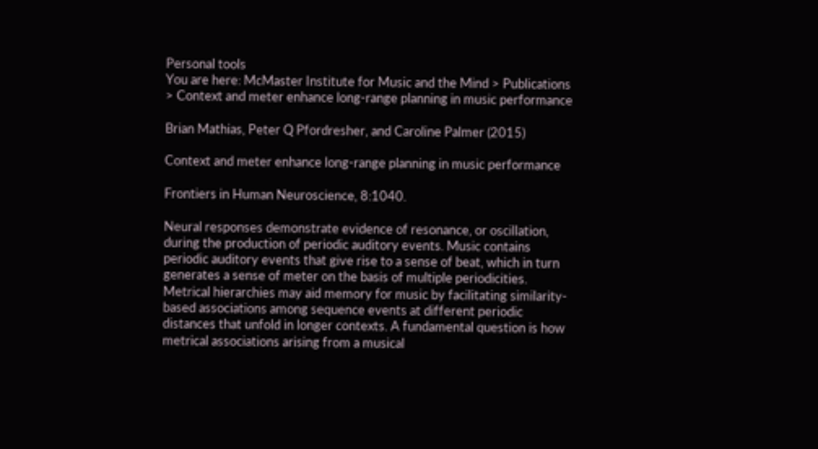Personal tools
You are here: McMaster Institute for Music and the Mind > Publications > Context and meter enhance long-range planning in music performance

Brian Mathias, Peter Q Pfordresher, and Caroline Palmer (2015)

Context and meter enhance long-range planning in music performance

Frontiers in Human Neuroscience, 8:1040.

Neural responses demonstrate evidence of resonance, or oscillation, during the production of periodic auditory events. Music contains periodic auditory events that give rise to a sense of beat, which in turn generates a sense of meter on the basis of multiple periodicities. Metrical hierarchies may aid memory for music by facilitating similarity-based associations among sequence events at different periodic distances that unfold in longer contexts. A fundamental question is how metrical associations arising from a musical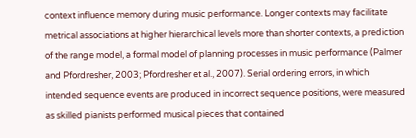context influence memory during music performance. Longer contexts may facilitate metrical associations at higher hierarchical levels more than shorter contexts, a prediction of the range model, a formal model of planning processes in music performance (Palmer and Pfordresher, 2003; Pfordresher et al., 2007). Serial ordering errors, in which intended sequence events are produced in incorrect sequence positions, were measured as skilled pianists performed musical pieces that contained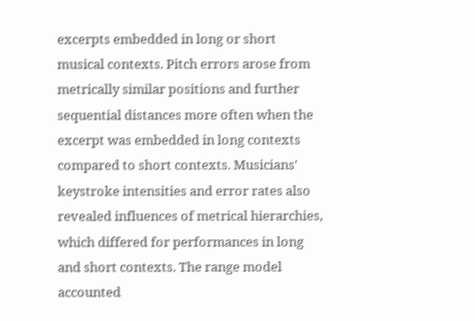excerpts embedded in long or short musical contexts. Pitch errors arose from metrically similar positions and further sequential distances more often when the excerpt was embedded in long contexts compared to short contexts. Musicians' keystroke intensities and error rates also revealed influences of metrical hierarchies, which differed for performances in long and short contexts. The range model accounted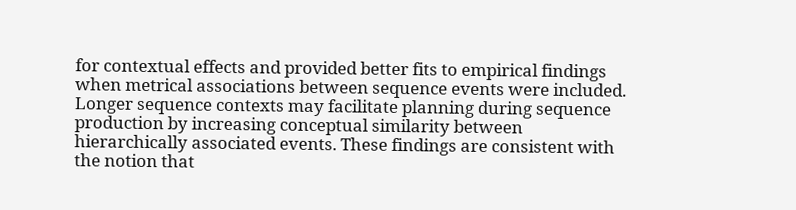for contextual effects and provided better fits to empirical findings when metrical associations between sequence events were included. Longer sequence contexts may facilitate planning during sequence production by increasing conceptual similarity between hierarchically associated events. These findings are consistent with the notion that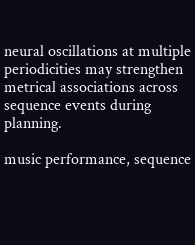neural oscillations at multiple periodicities may strengthen metrical associations across sequence events during planning.

music performance, sequence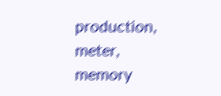production, meter, memory